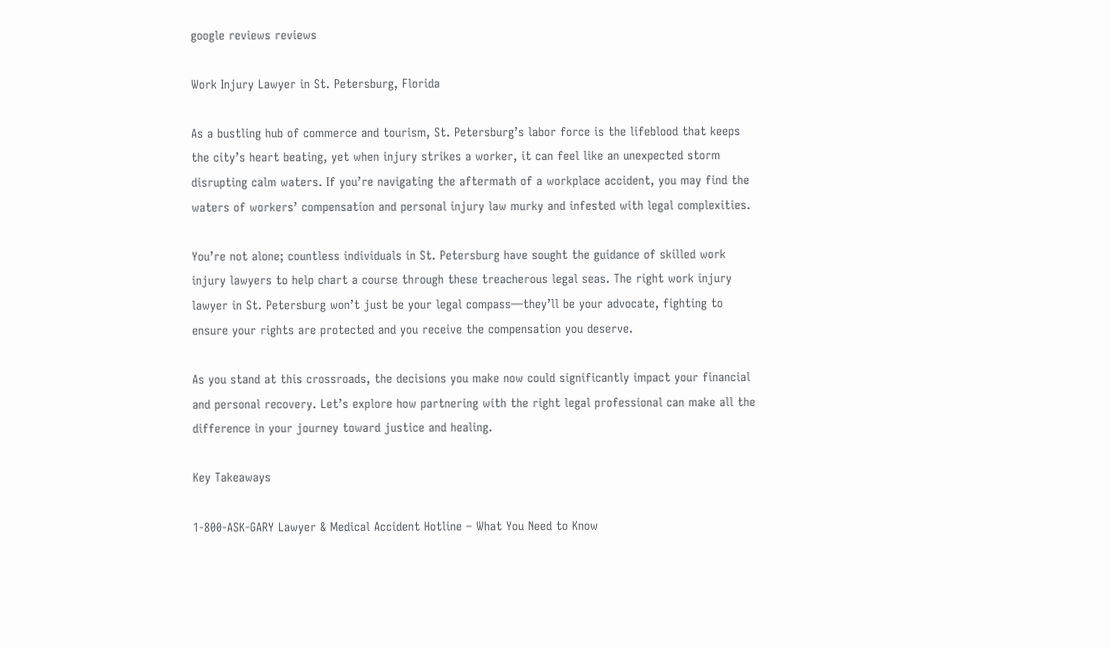google reviews reviews

Work Injury Lawyer in St. Petersburg, Florida

As a bustling hub of commerce and tourism, St. Petersburg’s labor force is the lifeblood that keeps the city’s heart beating, yet when injury strikes a worker, it can feel like an unexpected storm disrupting calm waters. If you’re navigating the aftermath of a workplace accident, you may find the waters of workers’ compensation and personal injury law murky and infested with legal complexities.

You’re not alone; countless individuals in St. Petersburg have sought the guidance of skilled work injury lawyers to help chart a course through these treacherous legal seas. The right work injury lawyer in St. Petersburg won’t just be your legal compass—they’ll be your advocate, fighting to ensure your rights are protected and you receive the compensation you deserve.

As you stand at this crossroads, the decisions you make now could significantly impact your financial and personal recovery. Let’s explore how partnering with the right legal professional can make all the difference in your journey toward justice and healing.

Key Takeaways

1-800-ASK-GARY Lawyer & Medical Accident Hotline – What You Need to Know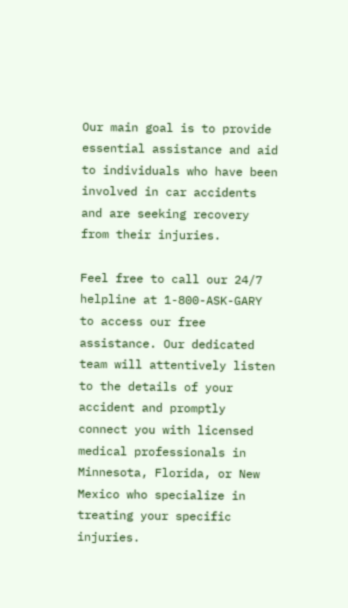Our main goal is to provide essential assistance and aid to individuals who have been involved in car accidents and are seeking recovery from their injuries.

Feel free to call our 24/7 helpline at 1-800-ASK-GARY to access our free assistance. Our dedicated team will attentively listen to the details of your accident and promptly connect you with licensed medical professionals in Minnesota, Florida, or New Mexico who specialize in treating your specific injuries.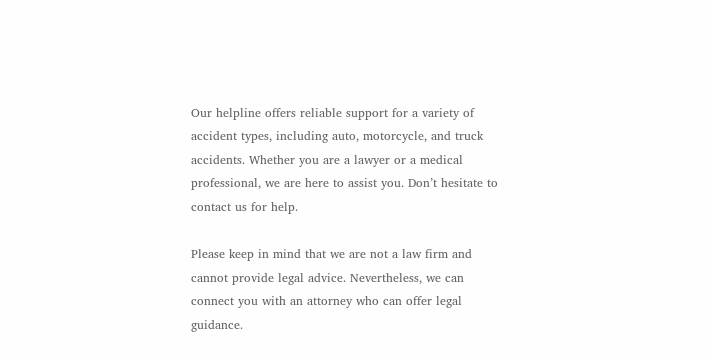Our helpline offers reliable support for a variety of accident types, including auto, motorcycle, and truck accidents. Whether you are a lawyer or a medical professional, we are here to assist you. Don’t hesitate to contact us for help.

Please keep in mind that we are not a law firm and cannot provide legal advice. Nevertheless, we can connect you with an attorney who can offer legal guidance.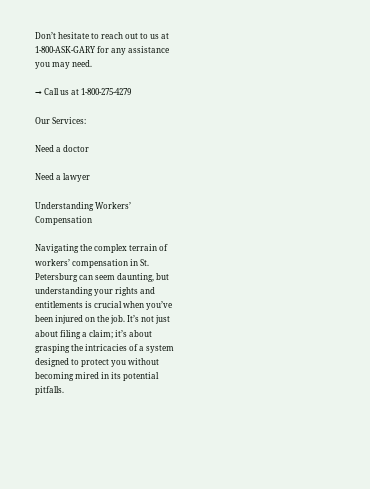Don’t hesitate to reach out to us at 1-800-ASK-GARY for any assistance you may need.

→ Call us at 1-800-275-4279

Our Services:

Need a doctor

Need a lawyer

Understanding Workers’ Compensation

Navigating the complex terrain of workers’ compensation in St. Petersburg can seem daunting, but understanding your rights and entitlements is crucial when you’ve been injured on the job. It’s not just about filing a claim; it’s about grasping the intricacies of a system designed to protect you without becoming mired in its potential pitfalls.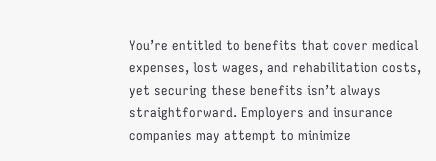You’re entitled to benefits that cover medical expenses, lost wages, and rehabilitation costs, yet securing these benefits isn’t always straightforward. Employers and insurance companies may attempt to minimize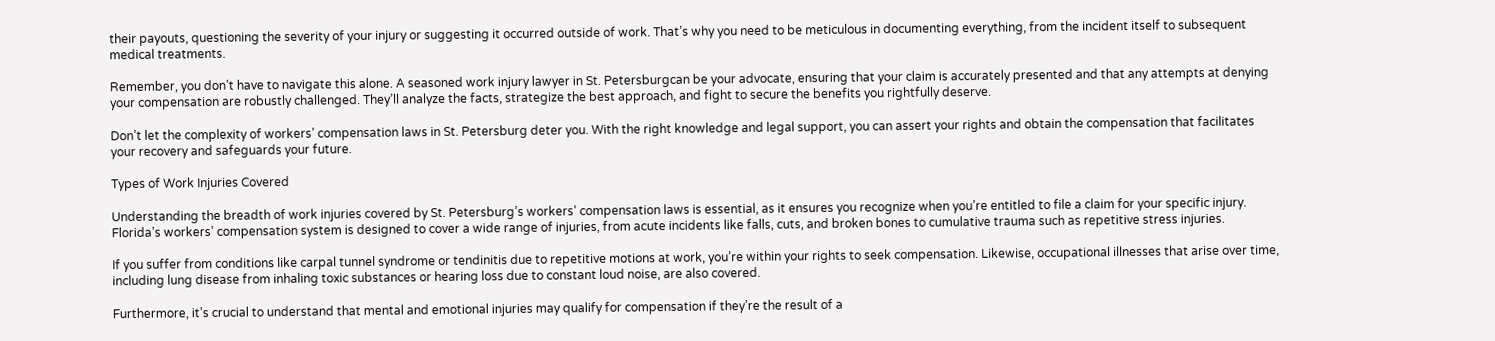their payouts, questioning the severity of your injury or suggesting it occurred outside of work. That’s why you need to be meticulous in documenting everything, from the incident itself to subsequent medical treatments.

Remember, you don’t have to navigate this alone. A seasoned work injury lawyer in St. Petersburgcan be your advocate, ensuring that your claim is accurately presented and that any attempts at denying your compensation are robustly challenged. They’ll analyze the facts, strategize the best approach, and fight to secure the benefits you rightfully deserve.

Don’t let the complexity of workers’ compensation laws in St. Petersburg deter you. With the right knowledge and legal support, you can assert your rights and obtain the compensation that facilitates your recovery and safeguards your future.

Types of Work Injuries Covered

Understanding the breadth of work injuries covered by St. Petersburg’s workers’ compensation laws is essential, as it ensures you recognize when you’re entitled to file a claim for your specific injury. Florida’s workers’ compensation system is designed to cover a wide range of injuries, from acute incidents like falls, cuts, and broken bones to cumulative trauma such as repetitive stress injuries.

If you suffer from conditions like carpal tunnel syndrome or tendinitis due to repetitive motions at work, you’re within your rights to seek compensation. Likewise, occupational illnesses that arise over time, including lung disease from inhaling toxic substances or hearing loss due to constant loud noise, are also covered.

Furthermore, it’s crucial to understand that mental and emotional injuries may qualify for compensation if they’re the result of a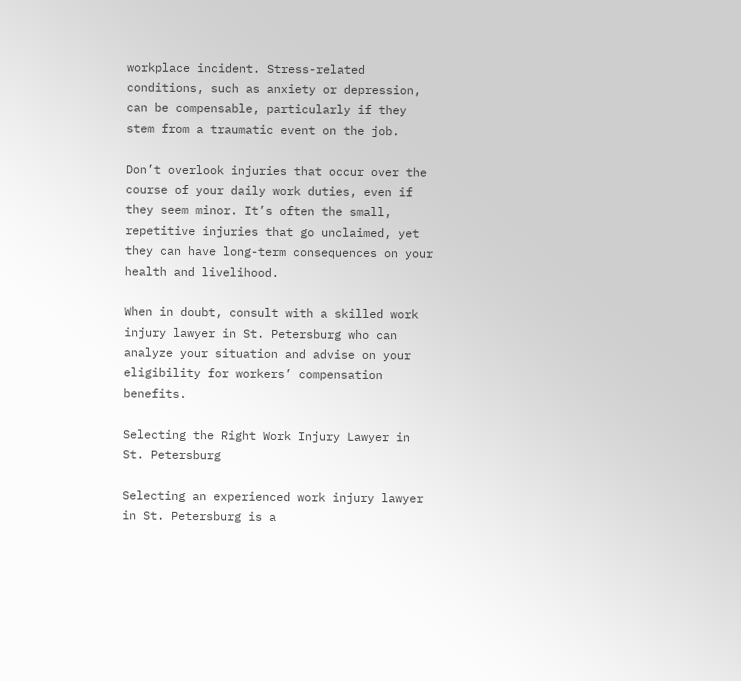workplace incident. Stress-related conditions, such as anxiety or depression, can be compensable, particularly if they stem from a traumatic event on the job.

Don’t overlook injuries that occur over the course of your daily work duties, even if they seem minor. It’s often the small, repetitive injuries that go unclaimed, yet they can have long-term consequences on your health and livelihood.

When in doubt, consult with a skilled work injury lawyer in St. Petersburg who can analyze your situation and advise on your eligibility for workers’ compensation benefits.

Selecting the Right Work Injury Lawyer in St. Petersburg

Selecting an experienced work injury lawyer in St. Petersburg is a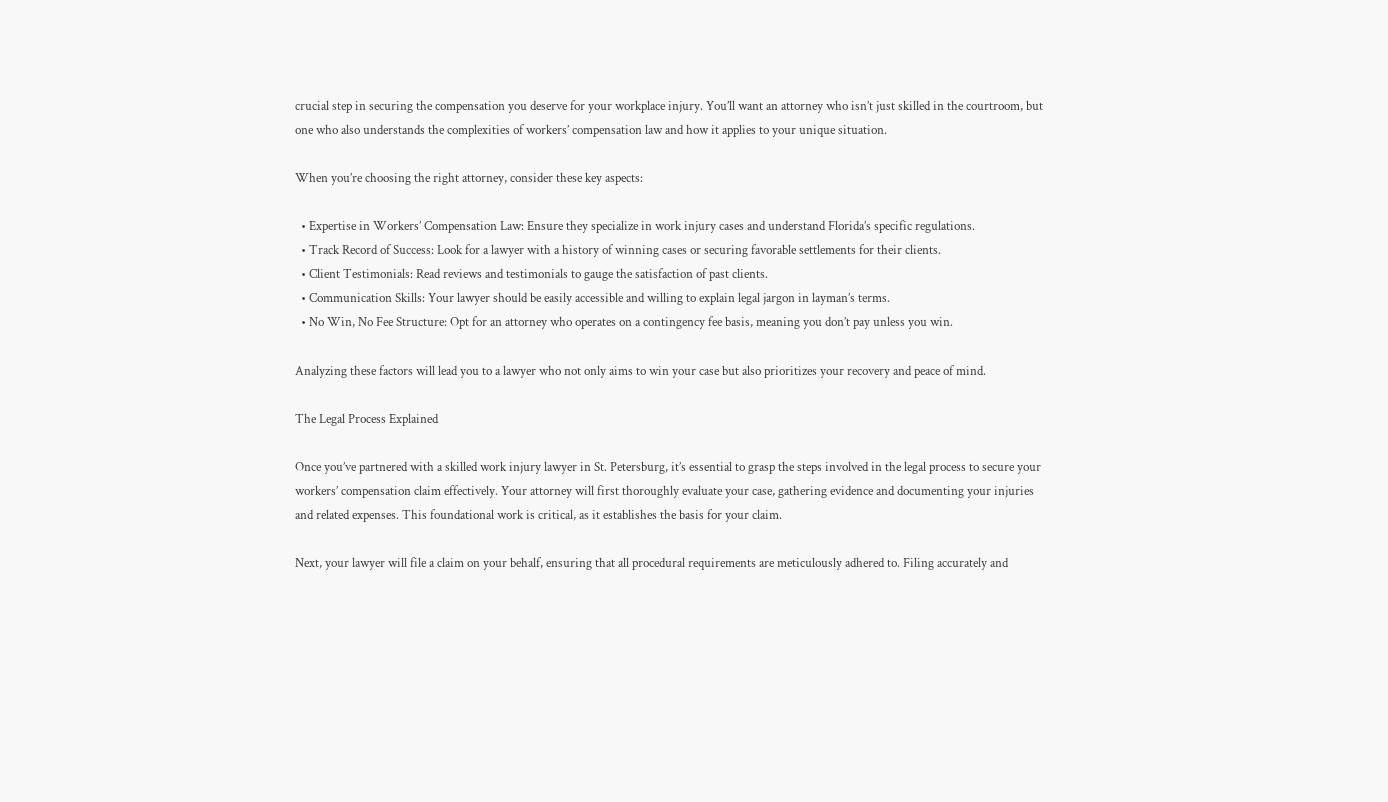crucial step in securing the compensation you deserve for your workplace injury. You’ll want an attorney who isn’t just skilled in the courtroom, but one who also understands the complexities of workers’ compensation law and how it applies to your unique situation.

When you’re choosing the right attorney, consider these key aspects:

  • Expertise in Workers’ Compensation Law: Ensure they specialize in work injury cases and understand Florida’s specific regulations.
  • Track Record of Success: Look for a lawyer with a history of winning cases or securing favorable settlements for their clients.
  • Client Testimonials: Read reviews and testimonials to gauge the satisfaction of past clients.
  • Communication Skills: Your lawyer should be easily accessible and willing to explain legal jargon in layman’s terms.
  • No Win, No Fee Structure: Opt for an attorney who operates on a contingency fee basis, meaning you don’t pay unless you win.

Analyzing these factors will lead you to a lawyer who not only aims to win your case but also prioritizes your recovery and peace of mind.

The Legal Process Explained

Once you’ve partnered with a skilled work injury lawyer in St. Petersburg, it’s essential to grasp the steps involved in the legal process to secure your workers’ compensation claim effectively. Your attorney will first thoroughly evaluate your case, gathering evidence and documenting your injuries and related expenses. This foundational work is critical, as it establishes the basis for your claim.

Next, your lawyer will file a claim on your behalf, ensuring that all procedural requirements are meticulously adhered to. Filing accurately and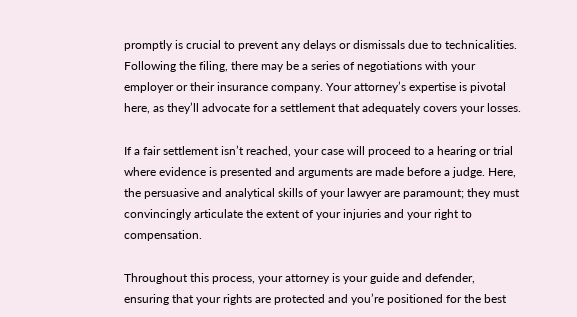promptly is crucial to prevent any delays or dismissals due to technicalities. Following the filing, there may be a series of negotiations with your employer or their insurance company. Your attorney’s expertise is pivotal here, as they’ll advocate for a settlement that adequately covers your losses.

If a fair settlement isn’t reached, your case will proceed to a hearing or trial where evidence is presented and arguments are made before a judge. Here, the persuasive and analytical skills of your lawyer are paramount; they must convincingly articulate the extent of your injuries and your right to compensation.

Throughout this process, your attorney is your guide and defender, ensuring that your rights are protected and you’re positioned for the best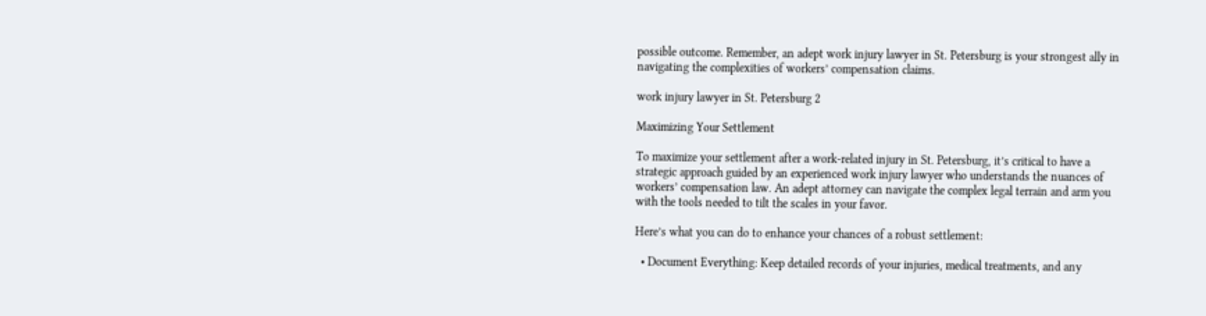possible outcome. Remember, an adept work injury lawyer in St. Petersburg is your strongest ally in navigating the complexities of workers’ compensation claims.

work injury lawyer in St. Petersburg 2

Maximizing Your Settlement

To maximize your settlement after a work-related injury in St. Petersburg, it’s critical to have a strategic approach guided by an experienced work injury lawyer who understands the nuances of workers’ compensation law. An adept attorney can navigate the complex legal terrain and arm you with the tools needed to tilt the scales in your favor.

Here’s what you can do to enhance your chances of a robust settlement:

  • Document Everything: Keep detailed records of your injuries, medical treatments, and any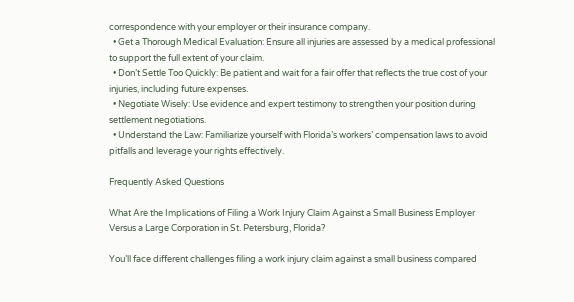correspondence with your employer or their insurance company.
  • Get a Thorough Medical Evaluation: Ensure all injuries are assessed by a medical professional to support the full extent of your claim.
  • Don’t Settle Too Quickly: Be patient and wait for a fair offer that reflects the true cost of your injuries, including future expenses.
  • Negotiate Wisely: Use evidence and expert testimony to strengthen your position during settlement negotiations.
  • Understand the Law: Familiarize yourself with Florida’s workers’ compensation laws to avoid pitfalls and leverage your rights effectively.

Frequently Asked Questions

What Are the Implications of Filing a Work Injury Claim Against a Small Business Employer Versus a Large Corporation in St. Petersburg, Florida?

You’ll face different challenges filing a work injury claim against a small business compared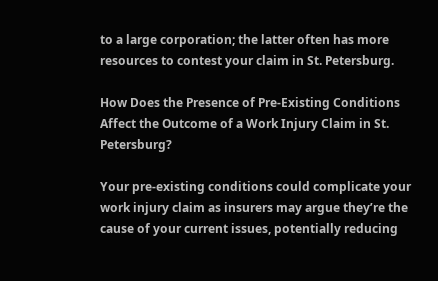to a large corporation; the latter often has more resources to contest your claim in St. Petersburg.

How Does the Presence of Pre-Existing Conditions Affect the Outcome of a Work Injury Claim in St. Petersburg?

Your pre-existing conditions could complicate your work injury claim as insurers may argue they’re the cause of your current issues, potentially reducing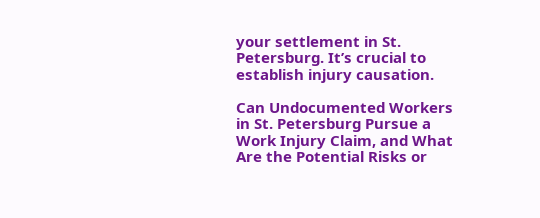your settlement in St. Petersburg. It’s crucial to establish injury causation.

Can Undocumented Workers in St. Petersburg Pursue a Work Injury Claim, and What Are the Potential Risks or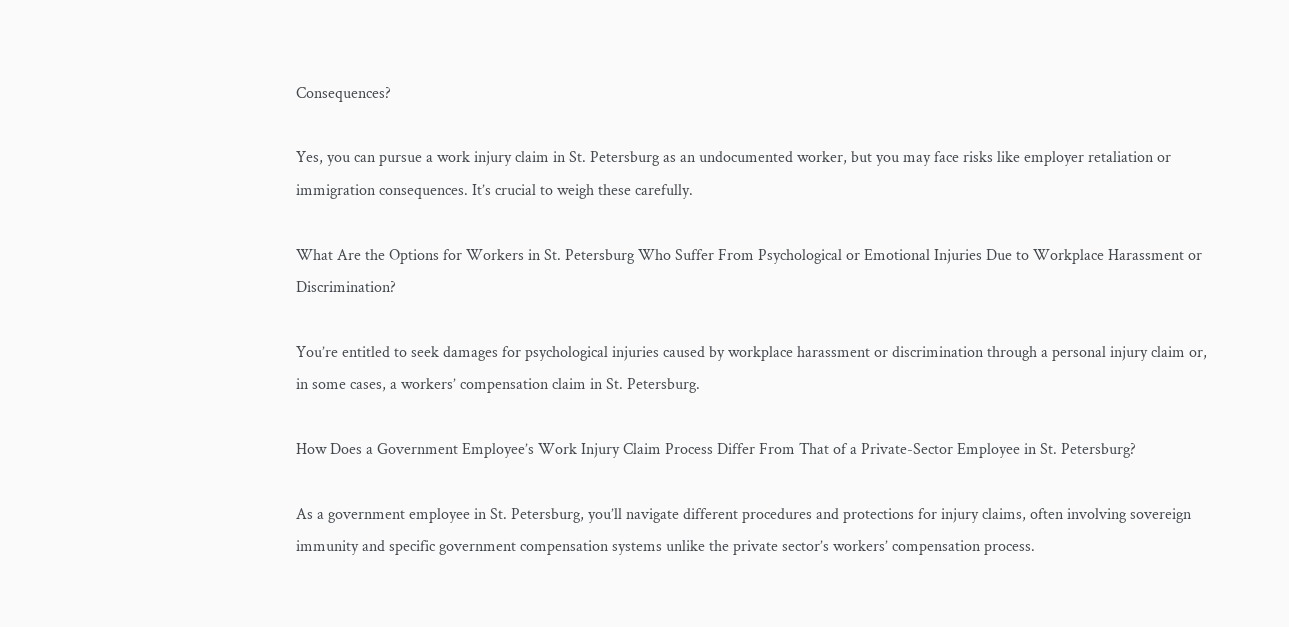Consequences?

Yes, you can pursue a work injury claim in St. Petersburg as an undocumented worker, but you may face risks like employer retaliation or immigration consequences. It’s crucial to weigh these carefully.

What Are the Options for Workers in St. Petersburg Who Suffer From Psychological or Emotional Injuries Due to Workplace Harassment or Discrimination?

You’re entitled to seek damages for psychological injuries caused by workplace harassment or discrimination through a personal injury claim or, in some cases, a workers’ compensation claim in St. Petersburg.

How Does a Government Employee’s Work Injury Claim Process Differ From That of a Private-Sector Employee in St. Petersburg?

As a government employee in St. Petersburg, you’ll navigate different procedures and protections for injury claims, often involving sovereign immunity and specific government compensation systems unlike the private sector’s workers’ compensation process.